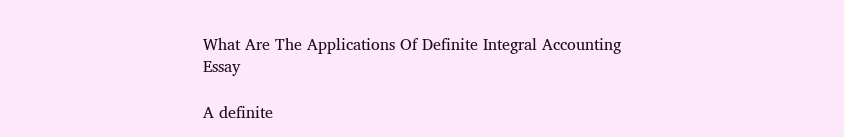What Are The Applications Of Definite Integral Accounting Essay

A definite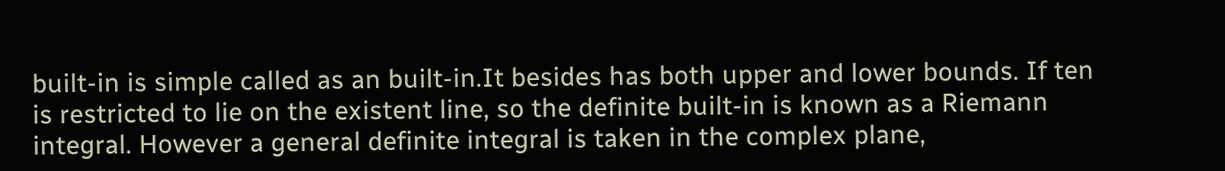built-in is simple called as an built-in.It besides has both upper and lower bounds. If ten is restricted to lie on the existent line, so the definite built-in is known as a Riemann integral. However a general definite integral is taken in the complex plane,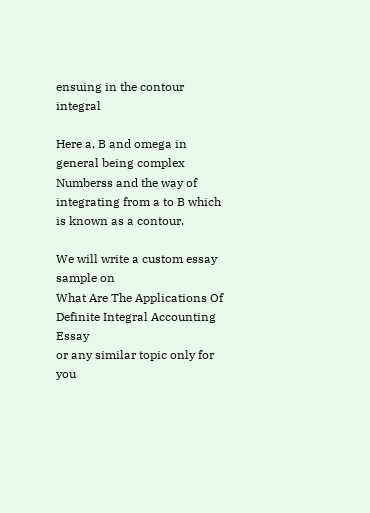ensuing in the contour integral

Here a, B and omega in general being complex Numberss and the way of integrating from a to B which is known as a contour.

We will write a custom essay sample on
What Are The Applications Of Definite Integral Accounting Essay
or any similar topic only for you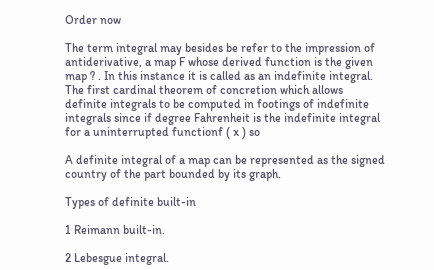Order now

The term integral may besides be refer to the impression of antiderivative, a map F whose derived function is the given map ? . In this instance it is called as an indefinite integral. The first cardinal theorem of concretion which allows definite integrals to be computed in footings of indefinite integrals since if degree Fahrenheit is the indefinite integral for a uninterrupted functionf ( x ) so

A definite integral of a map can be represented as the signed country of the part bounded by its graph.

Types of definite built-in

1 Reimann built-in.

2 Lebesgue integral.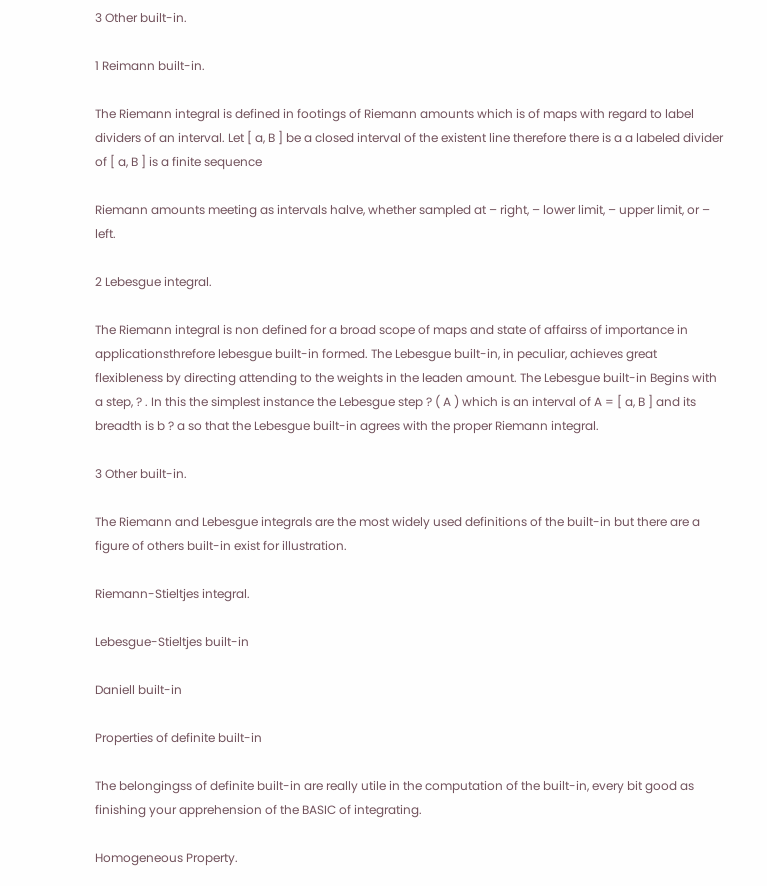3 Other built-in.

1 Reimann built-in.

The Riemann integral is defined in footings of Riemann amounts which is of maps with regard to label dividers of an interval. Let [ a, B ] be a closed interval of the existent line therefore there is a a labeled divider of [ a, B ] is a finite sequence

Riemann amounts meeting as intervals halve, whether sampled at – right, – lower limit, – upper limit, or – left.

2 Lebesgue integral.

The Riemann integral is non defined for a broad scope of maps and state of affairss of importance in applicationsthrefore lebesgue built-in formed. The Lebesgue built-in, in peculiar, achieves great flexibleness by directing attending to the weights in the leaden amount. The Lebesgue built-in Begins with a step, ? . In this the simplest instance the Lebesgue step ? ( A ) which is an interval of A = [ a, B ] and its breadth is b ? a so that the Lebesgue built-in agrees with the proper Riemann integral.

3 Other built-in.

The Riemann and Lebesgue integrals are the most widely used definitions of the built-in but there are a figure of others built-in exist for illustration.

Riemann-Stieltjes integral.

Lebesgue-Stieltjes built-in

Daniell built-in

Properties of definite built-in

The belongingss of definite built-in are really utile in the computation of the built-in, every bit good as finishing your apprehension of the BASIC of integrating.

Homogeneous Property.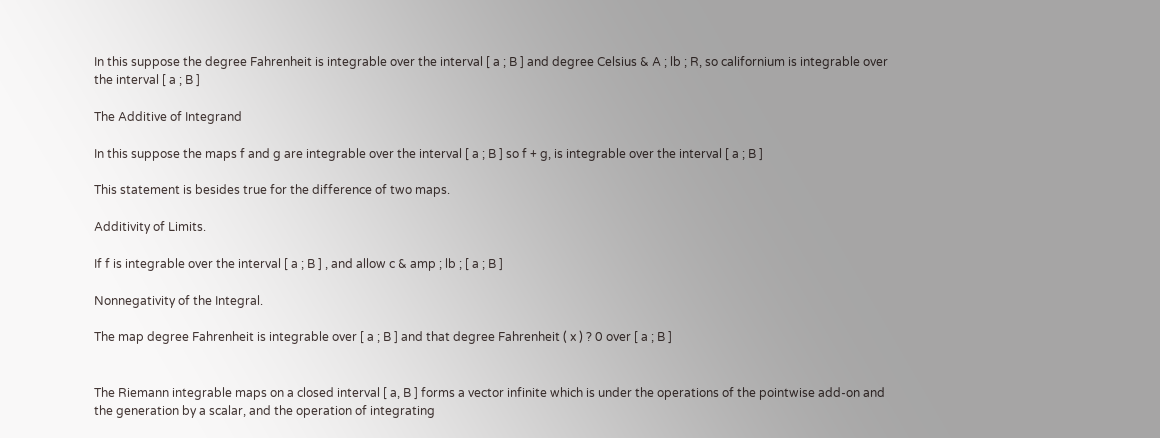In this suppose the degree Fahrenheit is integrable over the interval [ a ; B ] and degree Celsius & A ; lb ; R, so californium is integrable over the interval [ a ; B ]

The Additive of Integrand

In this suppose the maps f and g are integrable over the interval [ a ; B ] so f + g, is integrable over the interval [ a ; B ]

This statement is besides true for the difference of two maps.

Additivity of Limits.

If f is integrable over the interval [ a ; B ] , and allow c & amp ; lb ; [ a ; B ]

Nonnegativity of the Integral.

The map degree Fahrenheit is integrable over [ a ; B ] and that degree Fahrenheit ( x ) ? 0 over [ a ; B ]


The Riemann integrable maps on a closed interval [ a, B ] forms a vector infinite which is under the operations of the pointwise add-on and the generation by a scalar, and the operation of integrating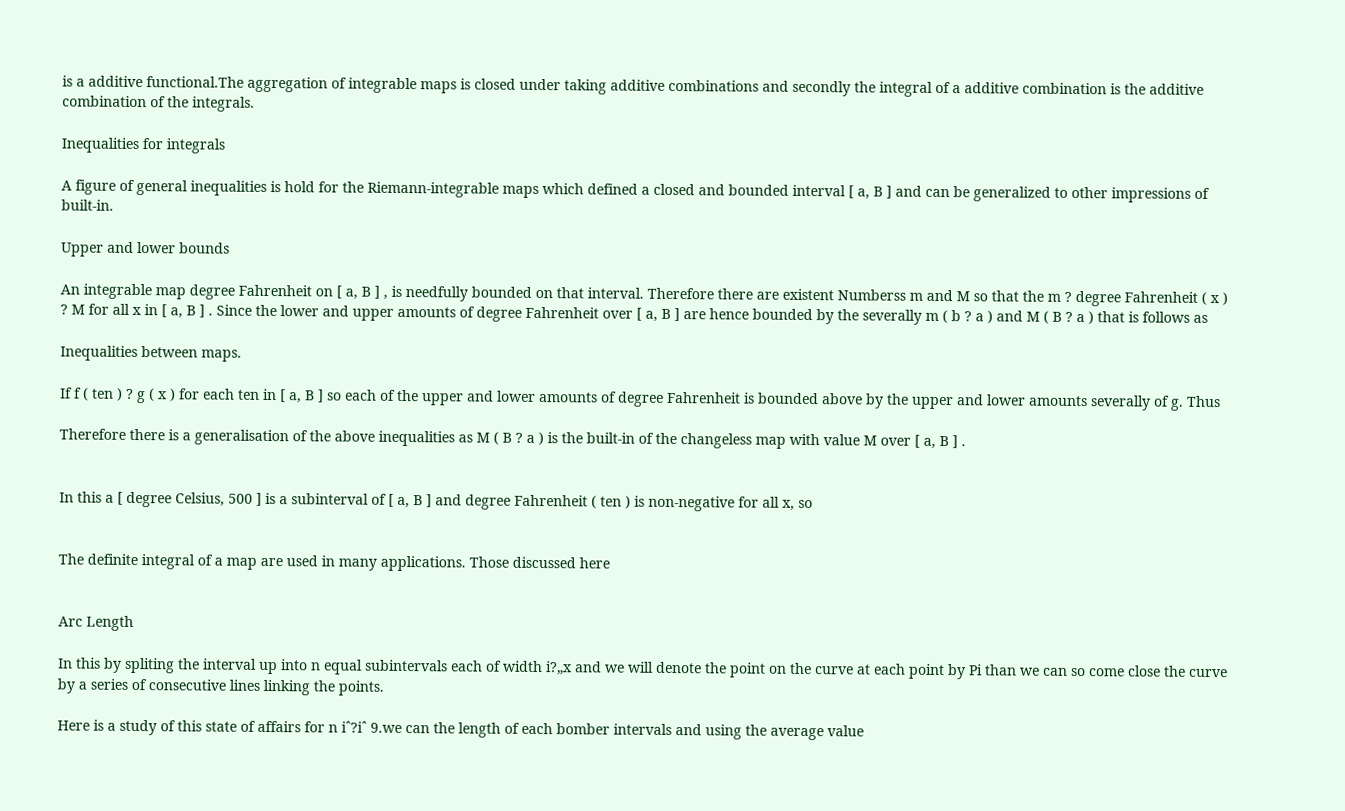is a additive functional.The aggregation of integrable maps is closed under taking additive combinations and secondly the integral of a additive combination is the additive combination of the integrals.

Inequalities for integrals

A figure of general inequalities is hold for the Riemann-integrable maps which defined a closed and bounded interval [ a, B ] and can be generalized to other impressions of built-in.

Upper and lower bounds

An integrable map degree Fahrenheit on [ a, B ] , is needfully bounded on that interval. Therefore there are existent Numberss m and M so that the m ? degree Fahrenheit ( x ) ? M for all x in [ a, B ] . Since the lower and upper amounts of degree Fahrenheit over [ a, B ] are hence bounded by the severally m ( b ? a ) and M ( B ? a ) that is follows as

Inequalities between maps.

If f ( ten ) ? g ( x ) for each ten in [ a, B ] so each of the upper and lower amounts of degree Fahrenheit is bounded above by the upper and lower amounts severally of g. Thus

Therefore there is a generalisation of the above inequalities as M ( B ? a ) is the built-in of the changeless map with value M over [ a, B ] .


In this a [ degree Celsius, 500 ] is a subinterval of [ a, B ] and degree Fahrenheit ( ten ) is non-negative for all x, so


The definite integral of a map are used in many applications. Those discussed here


Arc Length

In this by spliting the interval up into n equal subintervals each of width i?„x and we will denote the point on the curve at each point by Pi than we can so come close the curve by a series of consecutive lines linking the points.

Here is a study of this state of affairs for n iˆ?iˆ 9.we can the length of each bomber intervals and using the average value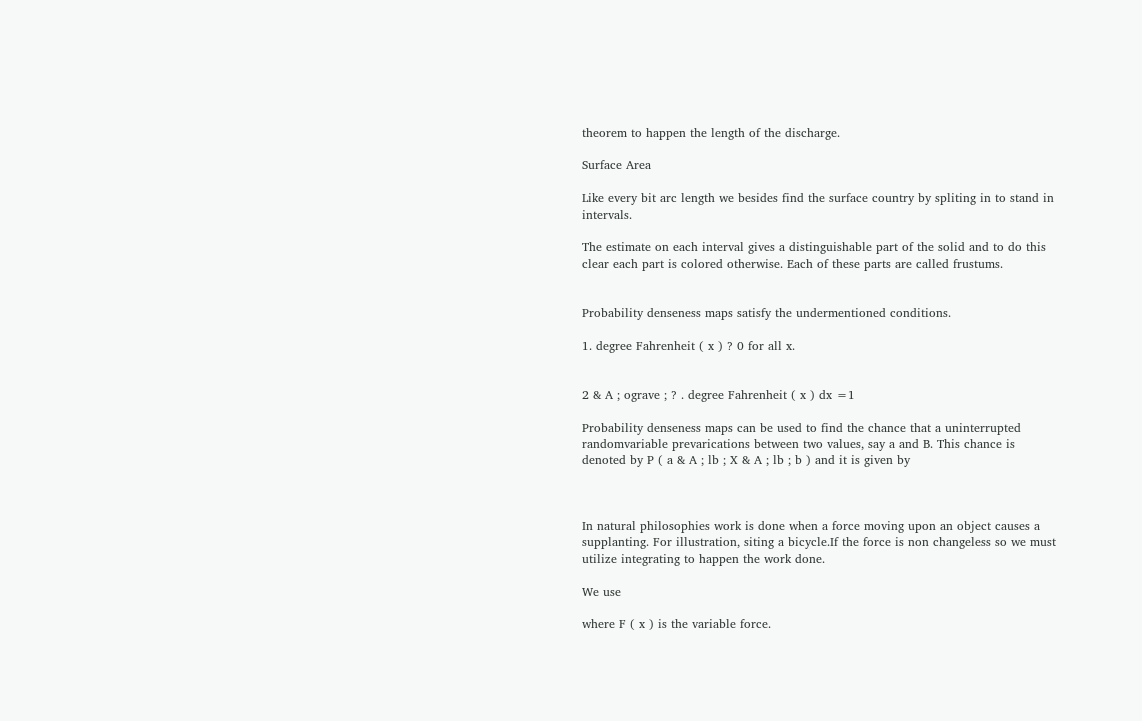theorem to happen the length of the discharge.

Surface Area

Like every bit arc length we besides find the surface country by spliting in to stand in intervals.

The estimate on each interval gives a distinguishable part of the solid and to do this clear each part is colored otherwise. Each of these parts are called frustums.


Probability denseness maps satisfy the undermentioned conditions.

1. degree Fahrenheit ( x ) ? 0 for all x.


2 & A ; ograve ; ? . degree Fahrenheit ( x ) dx =1

Probability denseness maps can be used to find the chance that a uninterrupted randomvariable prevarications between two values, say a and B. This chance is denoted by P ( a & A ; lb ; X & A ; lb ; b ) and it is given by



In natural philosophies work is done when a force moving upon an object causes a supplanting. For illustration, siting a bicycle.If the force is non changeless so we must utilize integrating to happen the work done.

We use

where F ( x ) is the variable force.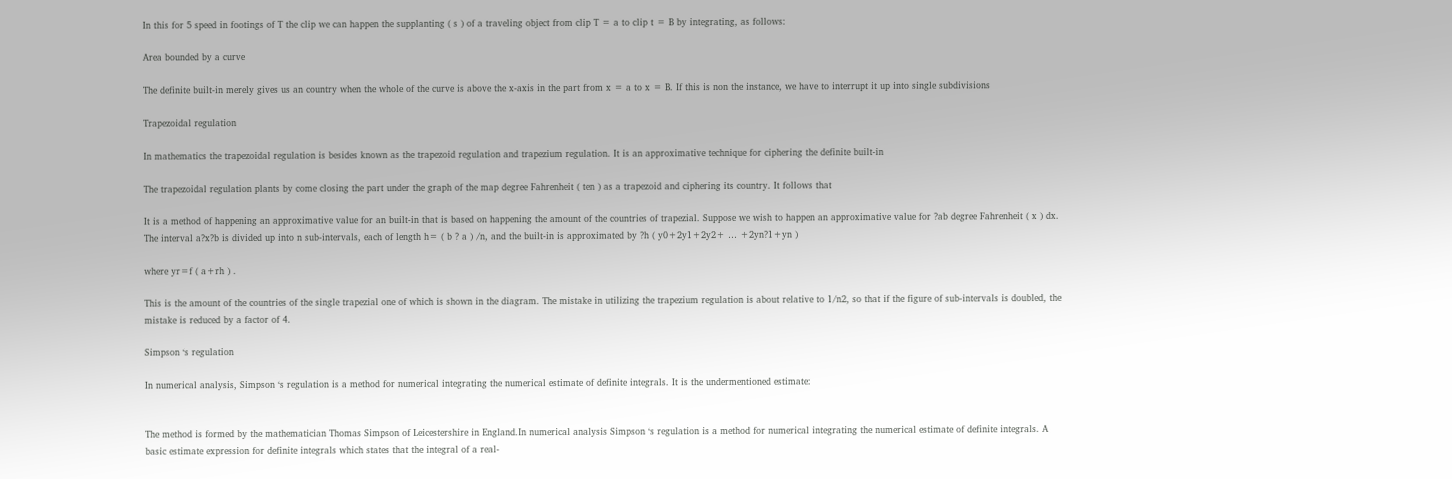In this for 5 speed in footings of T the clip we can happen the supplanting ( s ) of a traveling object from clip T = a to clip t = B by integrating, as follows:

Area bounded by a curve

The definite built-in merely gives us an country when the whole of the curve is above the x-axis in the part from x = a to x = B. If this is non the instance, we have to interrupt it up into single subdivisions

Trapezoidal regulation

In mathematics the trapezoidal regulation is besides known as the trapezoid regulation and trapezium regulation. It is an approximative technique for ciphering the definite built-in

The trapezoidal regulation plants by come closing the part under the graph of the map degree Fahrenheit ( ten ) as a trapezoid and ciphering its country. It follows that

It is a method of happening an approximative value for an built-in that is based on happening the amount of the countries of trapezial. Suppose we wish to happen an approximative value for ?ab degree Fahrenheit ( x ) dx. The interval a?x?b is divided up into n sub-intervals, each of length h= ( b ? a ) /n, and the built-in is approximated by ?h ( y0+2y1+2y2+ … +2yn?1+yn )

where yr=f ( a+rh ) .

This is the amount of the countries of the single trapezial one of which is shown in the diagram. The mistake in utilizing the trapezium regulation is about relative to 1/n2, so that if the figure of sub-intervals is doubled, the mistake is reduced by a factor of 4.

Simpson ‘s regulation

In numerical analysis, Simpson ‘s regulation is a method for numerical integrating the numerical estimate of definite integrals. It is the undermentioned estimate:


The method is formed by the mathematician Thomas Simpson of Leicestershire in England.In numerical analysis Simpson ‘s regulation is a method for numerical integrating the numerical estimate of definite integrals. A basic estimate expression for definite integrals which states that the integral of a real-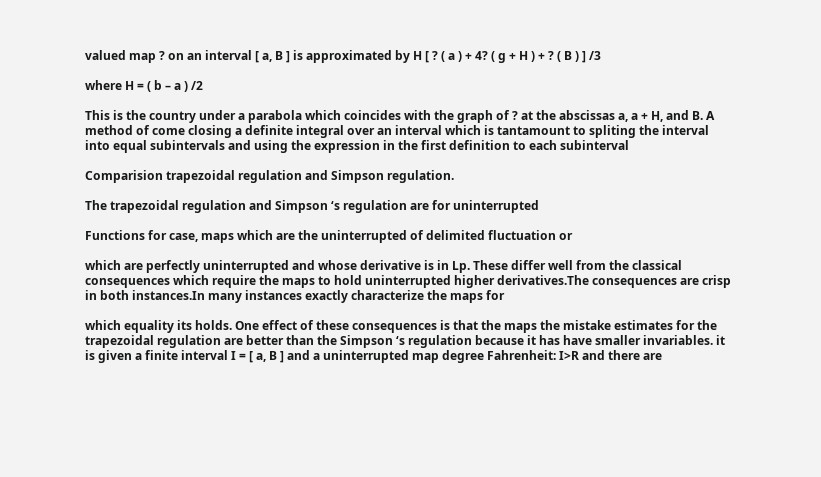valued map ? on an interval [ a, B ] is approximated by H [ ? ( a ) + 4? ( g + H ) + ? ( B ) ] /3

where H = ( b – a ) /2

This is the country under a parabola which coincides with the graph of ? at the abscissas a, a + H, and B. A method of come closing a definite integral over an interval which is tantamount to spliting the interval into equal subintervals and using the expression in the first definition to each subinterval

Comparision trapezoidal regulation and Simpson regulation.

The trapezoidal regulation and Simpson ‘s regulation are for uninterrupted

Functions for case, maps which are the uninterrupted of delimited fluctuation or

which are perfectly uninterrupted and whose derivative is in Lp. These differ well from the classical consequences which require the maps to hold uninterrupted higher derivatives.The consequences are crisp in both instances.In many instances exactly characterize the maps for

which equality its holds. One effect of these consequences is that the maps the mistake estimates for the trapezoidal regulation are better than the Simpson ‘s regulation because it has have smaller invariables. it is given a finite interval I = [ a, B ] and a uninterrupted map degree Fahrenheit: I>R and there are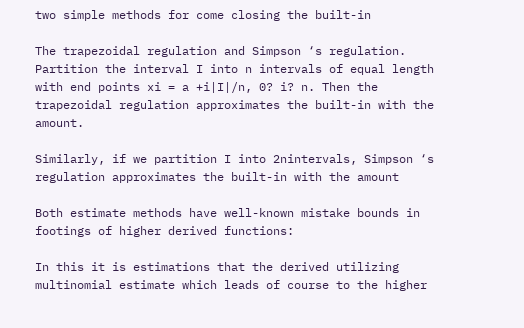two simple methods for come closing the built-in

The trapezoidal regulation and Simpson ‘s regulation. Partition the interval I into n intervals of equal length with end points xi = a +i|I|/n, 0? i? n. Then the trapezoidal regulation approximates the built-in with the amount.

Similarly, if we partition I into 2nintervals, Simpson ‘s regulation approximates the built-in with the amount

Both estimate methods have well-known mistake bounds in footings of higher derived functions:

In this it is estimations that the derived utilizing multinomial estimate which leads of course to the higher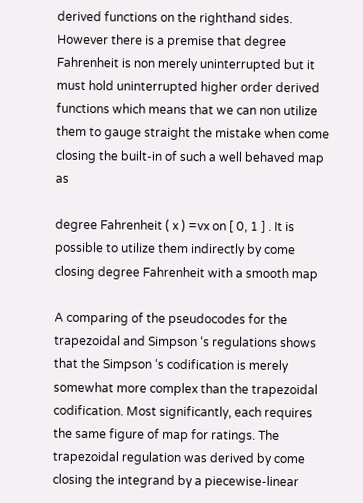derived functions on the righthand sides. However there is a premise that degree Fahrenheit is non merely uninterrupted but it must hold uninterrupted higher order derived functions which means that we can non utilize them to gauge straight the mistake when come closing the built-in of such a well behaved map as

degree Fahrenheit ( x ) =vx on [ 0, 1 ] . It is possible to utilize them indirectly by come closing degree Fahrenheit with a smooth map

A comparing of the pseudocodes for the trapezoidal and Simpson ‘s regulations shows that the Simpson ‘s codification is merely somewhat more complex than the trapezoidal codification. Most significantly, each requires the same figure of map for ratings. The trapezoidal regulation was derived by come closing the integrand by a piecewise-linear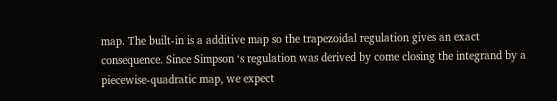map. The built-in is a additive map so the trapezoidal regulation gives an exact consequence. Since Simpson ‘s regulation was derived by come closing the integrand by a piecewise-quadratic map, we expect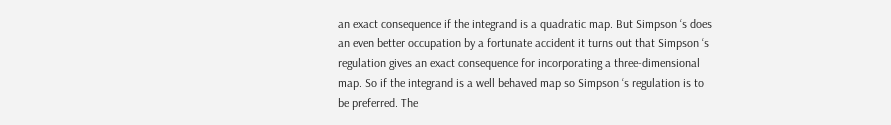an exact consequence if the integrand is a quadratic map. But Simpson ‘s does an even better occupation by a fortunate accident it turns out that Simpson ‘s regulation gives an exact consequence for incorporating a three-dimensional map. So if the integrand is a well behaved map so Simpson ‘s regulation is to be preferred. The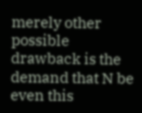merely other possible drawback is the demand that N be even this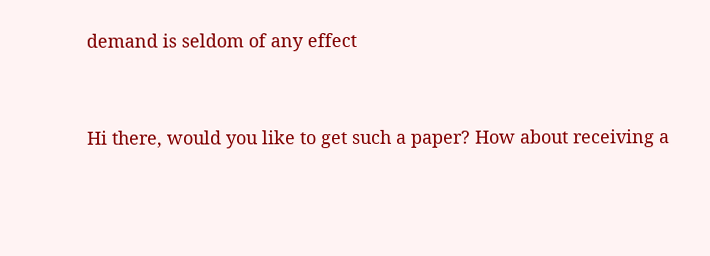demand is seldom of any effect


Hi there, would you like to get such a paper? How about receiving a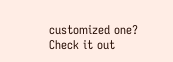customized one? Check it out